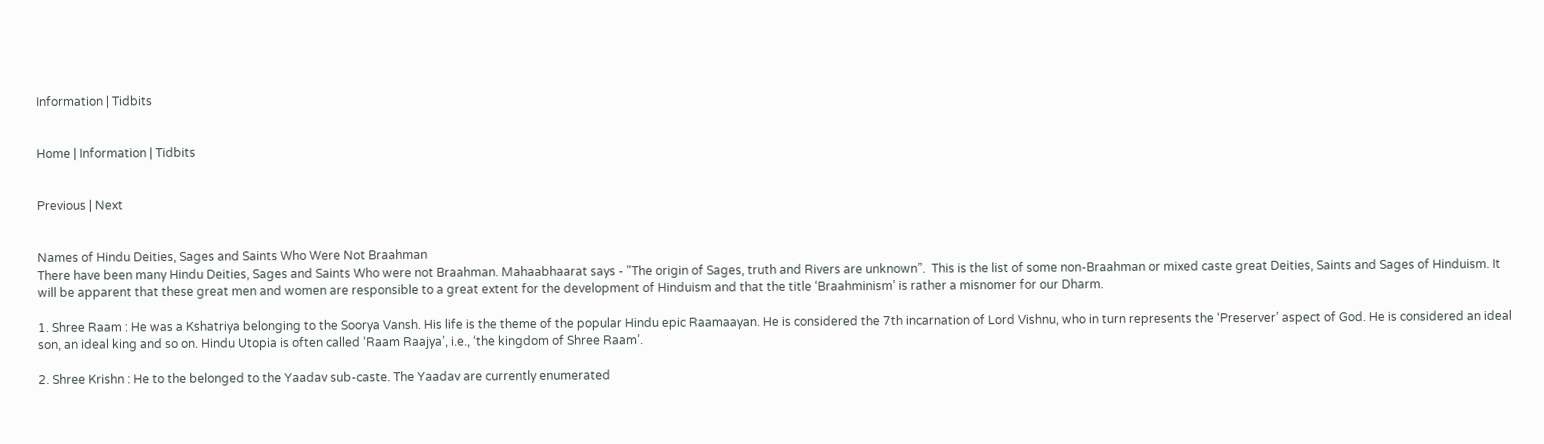Information | Tidbits


Home | Information | Tidbits


Previous | Next


Names of Hindu Deities, Sages and Saints Who Were Not Braahman
There have been many Hindu Deities, Sages and Saints Who were not Braahman. Mahaabhaarat says - "The origin of Sages, truth and Rivers are unknown”.  This is the list of some non-Braahman or mixed caste great Deities, Saints and Sages of Hinduism. It will be apparent that these great men and women are responsible to a great extent for the development of Hinduism and that the title ‘Braahminism’ is rather a misnomer for our Dharm.

1. Shree Raam : He was a Kshatriya belonging to the Soorya Vansh. His life is the theme of the popular Hindu epic Raamaayan. He is considered the 7th incarnation of Lord Vishnu, who in turn represents the ‘Preserver’ aspect of God. He is considered an ideal son, an ideal king and so on. Hindu Utopia is often called ‘Raam Raajya’, i.e., ‘the kingdom of Shree Raam’.

2. Shree Krishn : He to the belonged to the Yaadav sub-caste. The Yaadav are currently enumerated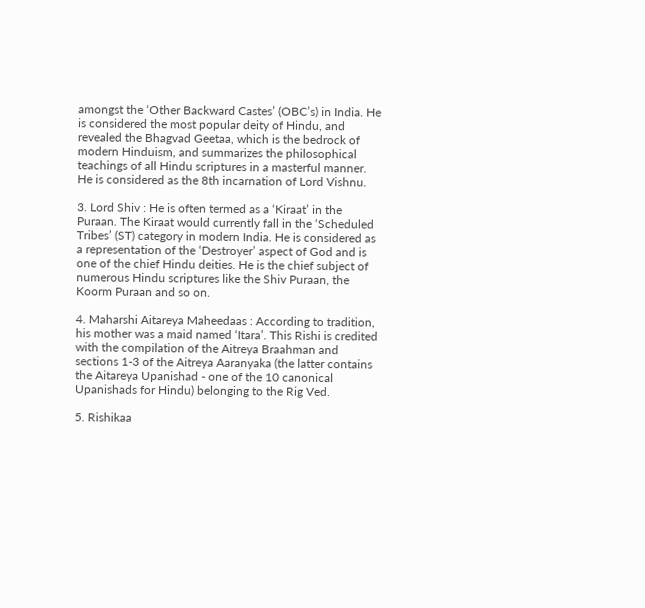amongst the ‘Other Backward Castes’ (OBC’s) in India. He is considered the most popular deity of Hindu, and revealed the Bhagvad Geetaa, which is the bedrock of modern Hinduism, and summarizes the philosophical teachings of all Hindu scriptures in a masterful manner. He is considered as the 8th incarnation of Lord Vishnu.

3. Lord Shiv : He is often termed as a ‘Kiraat’ in the Puraan. The Kiraat would currently fall in the ‘Scheduled Tribes’ (ST) category in modern India. He is considered as a representation of the ‘Destroyer’ aspect of God and is one of the chief Hindu deities. He is the chief subject of numerous Hindu scriptures like the Shiv Puraan, the Koorm Puraan and so on.

4. Maharshi Aitareya Maheedaas : According to tradition, his mother was a maid named ‘Itara’. This Rishi is credited with the compilation of the Aitreya Braahman and sections 1-3 of the Aitreya Aaranyaka (the latter contains the Aitareya Upanishad - one of the 10 canonical Upanishads for Hindu) belonging to the Rig Ved.

5. Rishikaa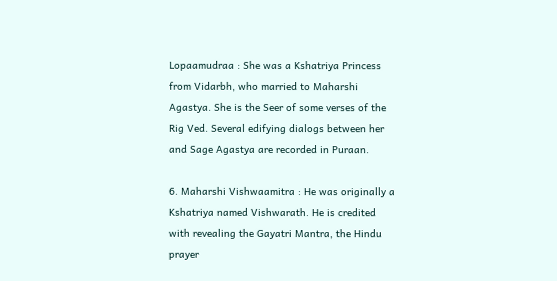Lopaamudraa : She was a Kshatriya Princess from Vidarbh, who married to Maharshi Agastya. She is the Seer of some verses of the Rig Ved. Several edifying dialogs between her and Sage Agastya are recorded in Puraan.

6. Maharshi Vishwaamitra : He was originally a Kshatriya named Vishwarath. He is credited with revealing the Gayatri Mantra, the Hindu prayer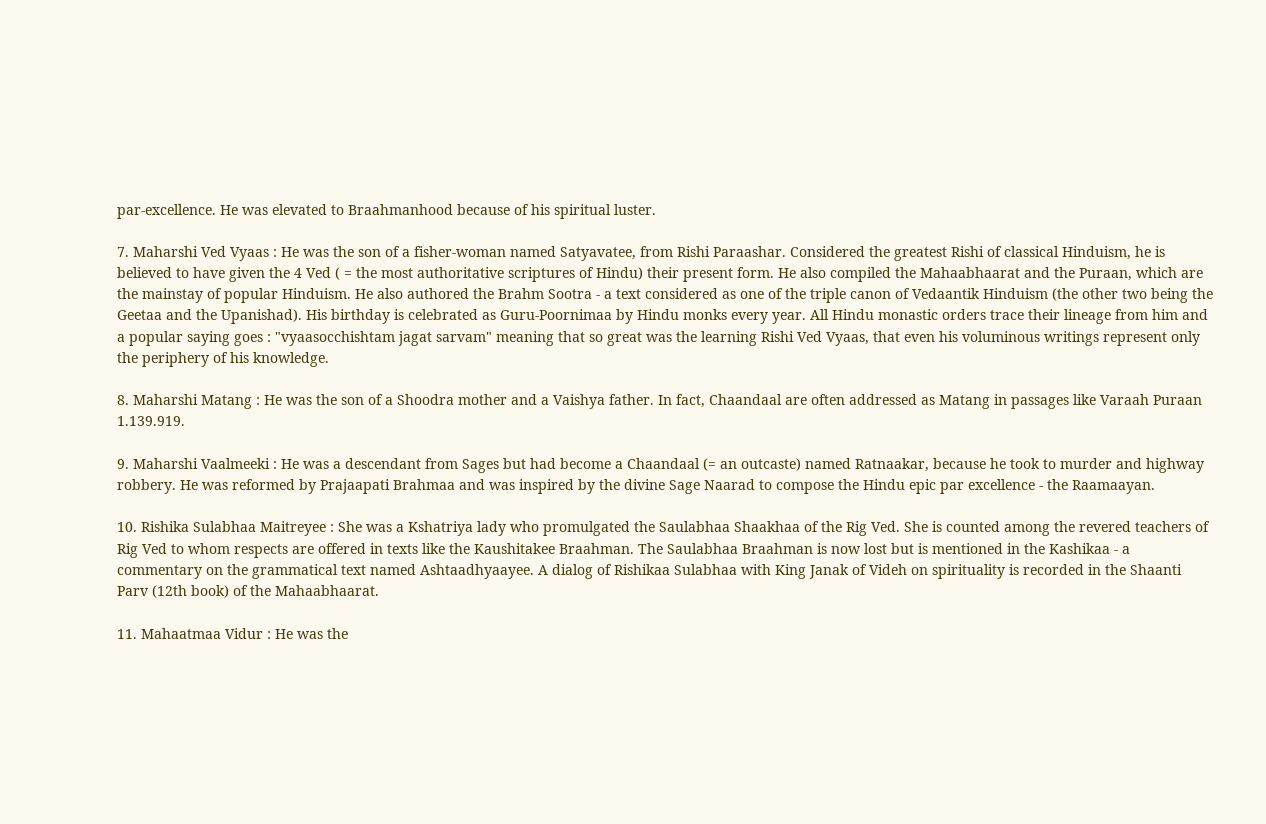par-excellence. He was elevated to Braahmanhood because of his spiritual luster.

7. Maharshi Ved Vyaas : He was the son of a fisher-woman named Satyavatee, from Rishi Paraashar. Considered the greatest Rishi of classical Hinduism, he is believed to have given the 4 Ved ( = the most authoritative scriptures of Hindu) their present form. He also compiled the Mahaabhaarat and the Puraan, which are the mainstay of popular Hinduism. He also authored the Brahm Sootra - a text considered as one of the triple canon of Vedaantik Hinduism (the other two being the Geetaa and the Upanishad). His birthday is celebrated as Guru-Poornimaa by Hindu monks every year. All Hindu monastic orders trace their lineage from him and a popular saying goes : "vyaasocchishtam jagat sarvam" meaning that so great was the learning Rishi Ved Vyaas, that even his voluminous writings represent only the periphery of his knowledge.

8. Maharshi Matang : He was the son of a Shoodra mother and a Vaishya father. In fact, Chaandaal are often addressed as Matang in passages like Varaah Puraan 1.139.919.

9. Maharshi Vaalmeeki : He was a descendant from Sages but had become a Chaandaal (= an outcaste) named Ratnaakar, because he took to murder and highway robbery. He was reformed by Prajaapati Brahmaa and was inspired by the divine Sage Naarad to compose the Hindu epic par excellence - the Raamaayan.

10. Rishika Sulabhaa Maitreyee : She was a Kshatriya lady who promulgated the Saulabhaa Shaakhaa of the Rig Ved. She is counted among the revered teachers of Rig Ved to whom respects are offered in texts like the Kaushitakee Braahman. The Saulabhaa Braahman is now lost but is mentioned in the Kashikaa - a commentary on the grammatical text named Ashtaadhyaayee. A dialog of Rishikaa Sulabhaa with King Janak of Videh on spirituality is recorded in the Shaanti Parv (12th book) of the Mahaabhaarat.

11. Mahaatmaa Vidur : He was the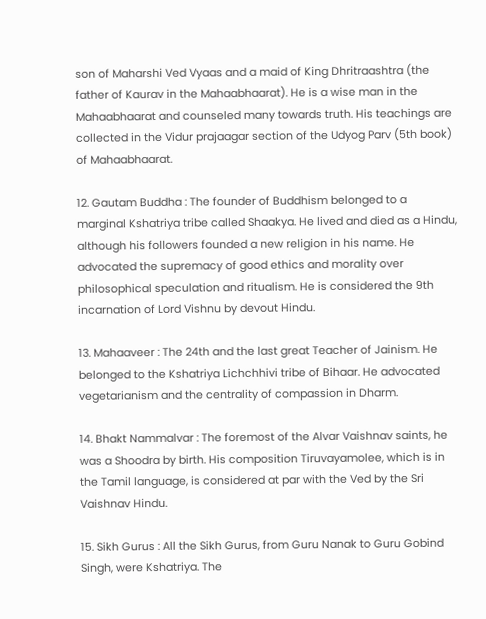son of Maharshi Ved Vyaas and a maid of King Dhritraashtra (the father of Kaurav in the Mahaabhaarat). He is a wise man in the Mahaabhaarat and counseled many towards truth. His teachings are collected in the Vidur prajaagar section of the Udyog Parv (5th book) of Mahaabhaarat.

12. Gautam Buddha : The founder of Buddhism belonged to a marginal Kshatriya tribe called Shaakya. He lived and died as a Hindu, although his followers founded a new religion in his name. He advocated the supremacy of good ethics and morality over philosophical speculation and ritualism. He is considered the 9th incarnation of Lord Vishnu by devout Hindu.

13. Mahaaveer : The 24th and the last great Teacher of Jainism. He belonged to the Kshatriya Lichchhivi tribe of Bihaar. He advocated vegetarianism and the centrality of compassion in Dharm.

14. Bhakt Nammalvar : The foremost of the Alvar Vaishnav saints, he was a Shoodra by birth. His composition Tiruvayamolee, which is in the Tamil language, is considered at par with the Ved by the Sri Vaishnav Hindu.

15. Sikh Gurus : All the Sikh Gurus, from Guru Nanak to Guru Gobind Singh, were Kshatriya. The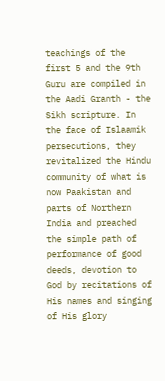teachings of the first 5 and the 9th Guru are compiled in the Aadi Granth - the Sikh scripture. In the face of Islaamik persecutions, they revitalized the Hindu community of what is now Paakistan and parts of Northern India and preached the simple path of performance of good deeds, devotion to God by recitations of His names and singing of His glory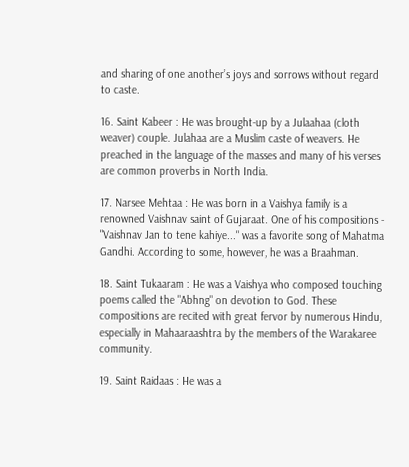and sharing of one another’s joys and sorrows without regard to caste.

16. Saint Kabeer : He was brought-up by a Julaahaa (cloth weaver) couple. Julahaa are a Muslim caste of weavers. He preached in the language of the masses and many of his verses are common proverbs in North India.

17. Narsee Mehtaa : He was born in a Vaishya family is a renowned Vaishnav saint of Gujaraat. One of his compositions - "Vaishnav Jan to tene kahiye..." was a favorite song of Mahatma Gandhi. According to some, however, he was a Braahman.

18. Saint Tukaaram : He was a Vaishya who composed touching poems called the "Abhng" on devotion to God. These compositions are recited with great fervor by numerous Hindu, especially in Mahaaraashtra by the members of the Warakaree community.

19. Saint Raidaas : He was a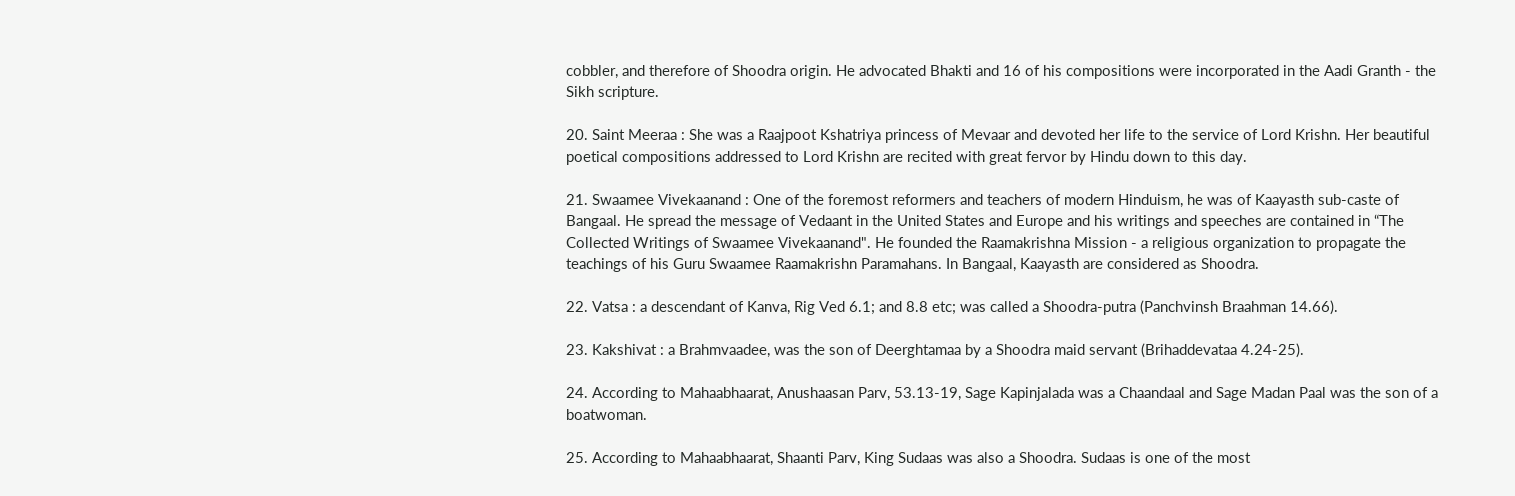cobbler, and therefore of Shoodra origin. He advocated Bhakti and 16 of his compositions were incorporated in the Aadi Granth - the Sikh scripture.

20. Saint Meeraa : She was a Raajpoot Kshatriya princess of Mevaar and devoted her life to the service of Lord Krishn. Her beautiful poetical compositions addressed to Lord Krishn are recited with great fervor by Hindu down to this day.

21. Swaamee Vivekaanand : One of the foremost reformers and teachers of modern Hinduism, he was of Kaayasth sub-caste of Bangaal. He spread the message of Vedaant in the United States and Europe and his writings and speeches are contained in “The Collected Writings of Swaamee Vivekaanand". He founded the Raamakrishna Mission - a religious organization to propagate the teachings of his Guru Swaamee Raamakrishn Paramahans. In Bangaal, Kaayasth are considered as Shoodra.

22. Vatsa : a descendant of Kanva, Rig Ved 6.1; and 8.8 etc; was called a Shoodra-putra (Panchvinsh Braahman 14.66).

23. Kakshivat : a Brahmvaadee, was the son of Deerghtamaa by a Shoodra maid servant (Brihaddevataa 4.24-25).

24. According to Mahaabhaarat, Anushaasan Parv, 53.13-19, Sage Kapinjalada was a Chaandaal and Sage Madan Paal was the son of a boatwoman.

25. According to Mahaabhaarat, Shaanti Parv, King Sudaas was also a Shoodra. Sudaas is one of the most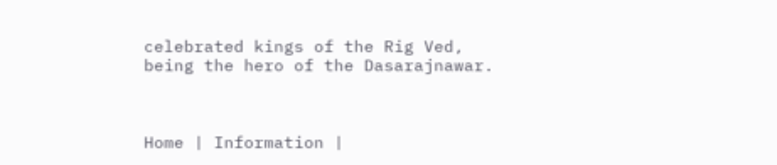celebrated kings of the Rig Ved, being the hero of the Dasarajnawar.



Home | Information |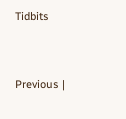Tidbits


Previous |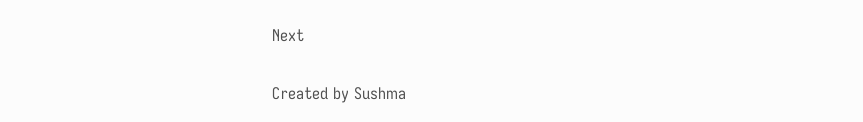Next

Created by Sushma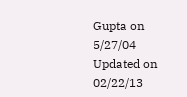Gupta on 5/27/04
Updated on 02/22/13